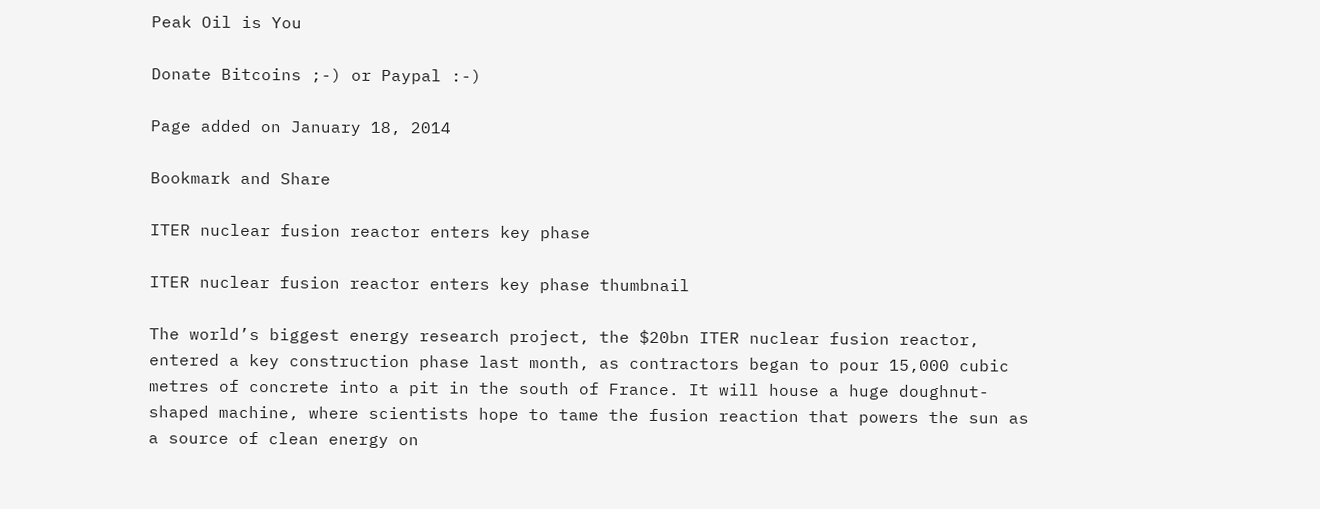Peak Oil is You

Donate Bitcoins ;-) or Paypal :-)

Page added on January 18, 2014

Bookmark and Share

ITER nuclear fusion reactor enters key phase

ITER nuclear fusion reactor enters key phase thumbnail

The world’s biggest energy research project, the $20bn ITER nuclear fusion reactor, entered a key construction phase last month, as contractors began to pour 15,000 cubic metres of concrete into a pit in the south of France. It will house a huge doughnut-shaped machine, where scientists hope to tame the fusion reaction that powers the sun as a source of clean energy on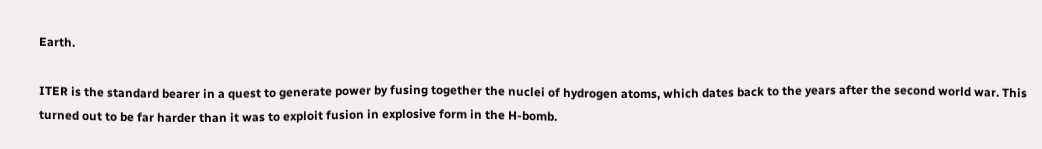Earth.

ITER is the standard bearer in a quest to generate power by fusing together the nuclei of hydrogen atoms, which dates back to the years after the second world war. This turned out to be far harder than it was to exploit fusion in explosive form in the H-bomb.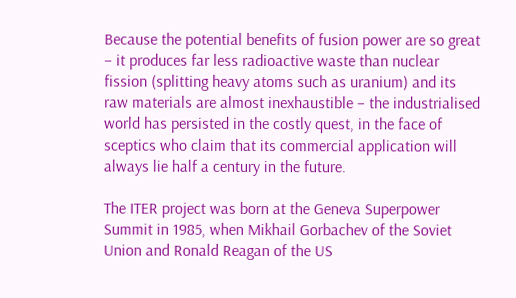Because the potential benefits of fusion power are so great – it produces far less radioactive waste than nuclear fission (splitting heavy atoms such as uranium) and its raw materials are almost inexhaustible – the industrialised world has persisted in the costly quest, in the face of sceptics who claim that its commercial application will always lie half a century in the future.

The ITER project was born at the Geneva Superpower Summit in 1985, when Mikhail Gorbachev of the Soviet Union and Ronald Reagan of the US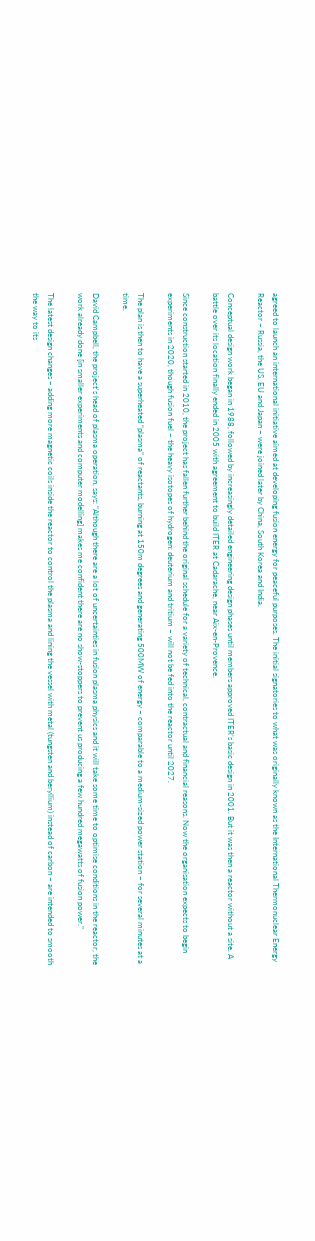agreed to launch an international initiative aimed at developing fusion energy for peaceful purposes. The initial signatories to what was originally known as the International Thermonuclear Energy Reactor – Russia, the US, EU and Japan – were joined later by China, South Korea and India.

Conceptual design work began in 1988, followed by increasingly detailed engineering design phases until members approved ITER’s basic design in 2001. But it was then a reactor without a site. A battle over its location finally ended in 2005 with agreement to build ITER at Cadarache, near Aix-en-Provence.

Since construction started in 2010, the project has fallen further behind the original schedule for a variety of technical, contractual and financial reasons. Now the organisation expects to begin experiments in 2020, though fusion fuel – the heavy isotopes of hydrogen: deuterium and tritium – will not be fed into the reactor until 2027.

The plan is then to have a superheated “plasma” of reactants, burning at 150m degrees and generating 500MW of energy – comparable to a medium-sized power station – for several minutes at a time.

David Campbell, the project’s head of plasma operation, says: “Although there are a lot of uncertainties in fusion plasma physics and it will take some time to optimise conditions in the reactor, the work already done [in smaller experiments and computer modelling] makes me confident there are no show-stoppers to prevent us producing a few hundred megawatts of fusion power.”

The latest design changes – adding more magnetic coils inside the reactor to control the plasma and lining the vessel with metal (tungsten and beryllium) instead of carbon – are intended to smooth the way to its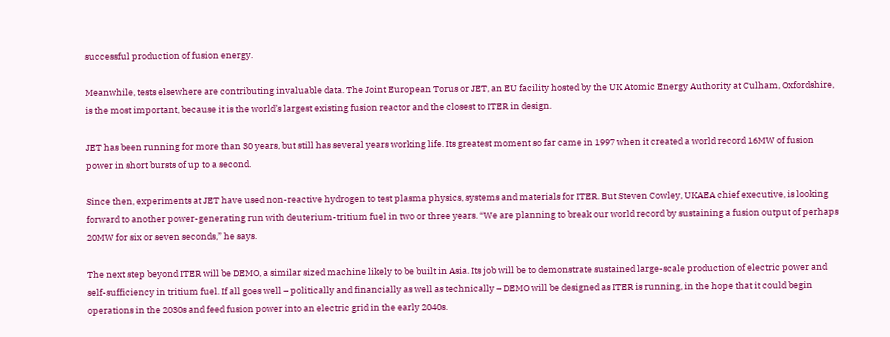successful production of fusion energy.

Meanwhile, tests elsewhere are contributing invaluable data. The Joint European Torus or JET, an EU facility hosted by the UK Atomic Energy Authority at Culham, Oxfordshire, is the most important, because it is the world’s largest existing fusion reactor and the closest to ITER in design.

JET has been running for more than 30 years, but still has several years working life. Its greatest moment so far came in 1997 when it created a world record 16MW of fusion power in short bursts of up to a second.

Since then, experiments at JET have used non-reactive hydrogen to test plasma physics, systems and materials for ITER. But Steven Cowley, UKAEA chief executive, is looking forward to another power-generating run with deuterium-tritium fuel in two or three years. “We are planning to break our world record by sustaining a fusion output of perhaps 20MW for six or seven seconds,” he says.

The next step beyond ITER will be DEMO, a similar sized machine likely to be built in Asia. Its job will be to demonstrate sustained large-scale production of electric power and self-sufficiency in tritium fuel. If all goes well – politically and financially as well as technically – DEMO will be designed as ITER is running, in the hope that it could begin operations in the 2030s and feed fusion power into an electric grid in the early 2040s.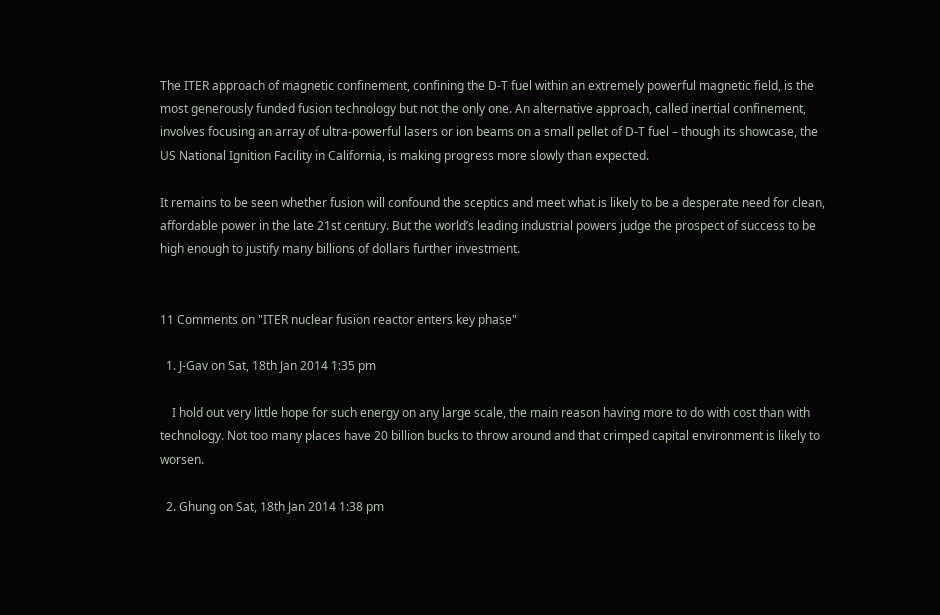The ITER approach of magnetic confinement, confining the D-T fuel within an extremely powerful magnetic field, is the most generously funded fusion technology but not the only one. An alternative approach, called inertial confinement, involves focusing an array of ultra-powerful lasers or ion beams on a small pellet of D-T fuel – though its showcase, the US National Ignition Facility in California, is making progress more slowly than expected.

It remains to be seen whether fusion will confound the sceptics and meet what is likely to be a desperate need for clean, affordable power in the late 21st century. But the world’s leading industrial powers judge the prospect of success to be high enough to justify many billions of dollars further investment.


11 Comments on "ITER nuclear fusion reactor enters key phase"

  1. J-Gav on Sat, 18th Jan 2014 1:35 pm

    I hold out very little hope for such energy on any large scale, the main reason having more to do with cost than with technology. Not too many places have 20 billion bucks to throw around and that crimped capital environment is likely to worsen.

  2. Ghung on Sat, 18th Jan 2014 1:38 pm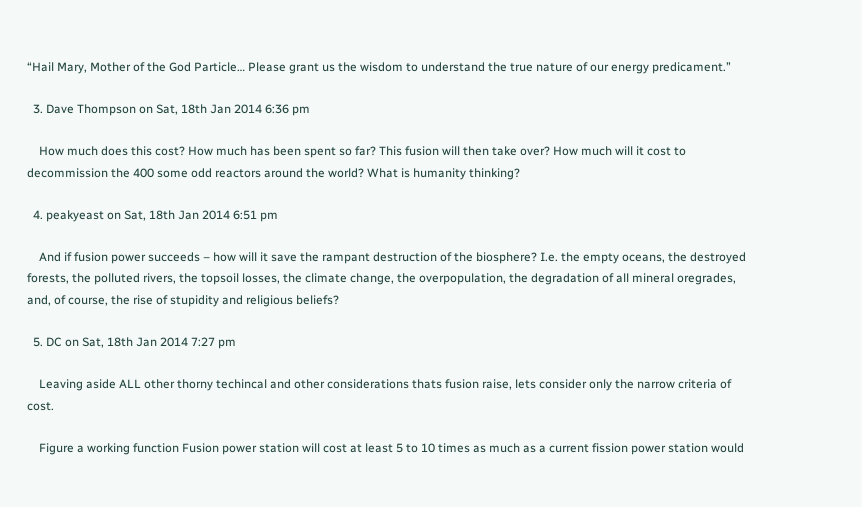“Hail Mary, Mother of the God Particle… Please grant us the wisdom to understand the true nature of our energy predicament.”

  3. Dave Thompson on Sat, 18th Jan 2014 6:36 pm

    How much does this cost? How much has been spent so far? This fusion will then take over? How much will it cost to decommission the 400 some odd reactors around the world? What is humanity thinking?

  4. peakyeast on Sat, 18th Jan 2014 6:51 pm

    And if fusion power succeeds – how will it save the rampant destruction of the biosphere? I.e. the empty oceans, the destroyed forests, the polluted rivers, the topsoil losses, the climate change, the overpopulation, the degradation of all mineral oregrades, and, of course, the rise of stupidity and religious beliefs?

  5. DC on Sat, 18th Jan 2014 7:27 pm

    Leaving aside ALL other thorny techincal and other considerations thats fusion raise, lets consider only the narrow criteria of cost.

    Figure a working function Fusion power station will cost at least 5 to 10 times as much as a current fission power station would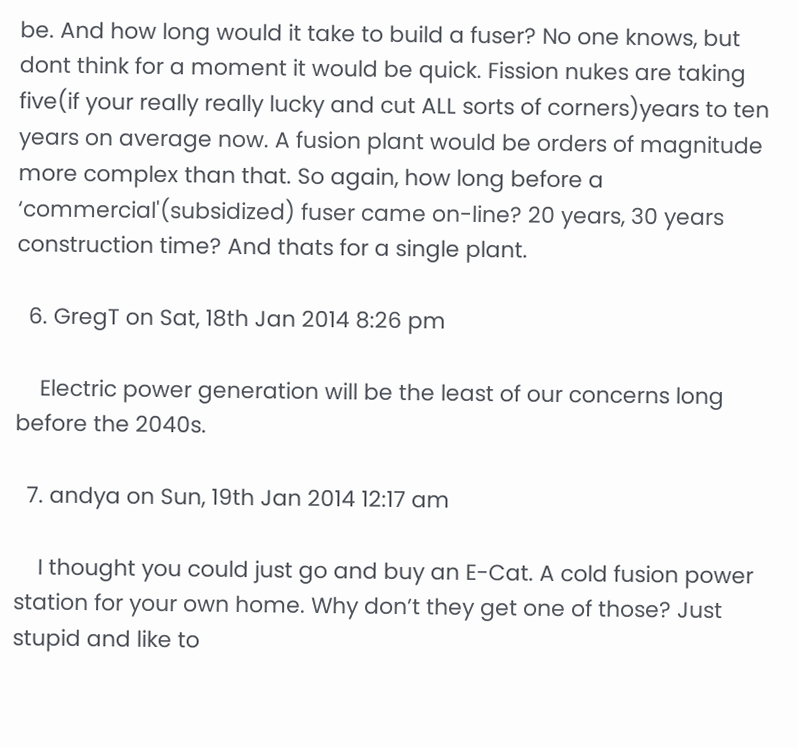be. And how long would it take to build a fuser? No one knows, but dont think for a moment it would be quick. Fission nukes are taking five(if your really really lucky and cut ALL sorts of corners)years to ten years on average now. A fusion plant would be orders of magnitude more complex than that. So again, how long before a ‘commercial'(subsidized) fuser came on-line? 20 years, 30 years construction time? And thats for a single plant.

  6. GregT on Sat, 18th Jan 2014 8:26 pm

    Electric power generation will be the least of our concerns long before the 2040s.

  7. andya on Sun, 19th Jan 2014 12:17 am

    I thought you could just go and buy an E-Cat. A cold fusion power station for your own home. Why don’t they get one of those? Just stupid and like to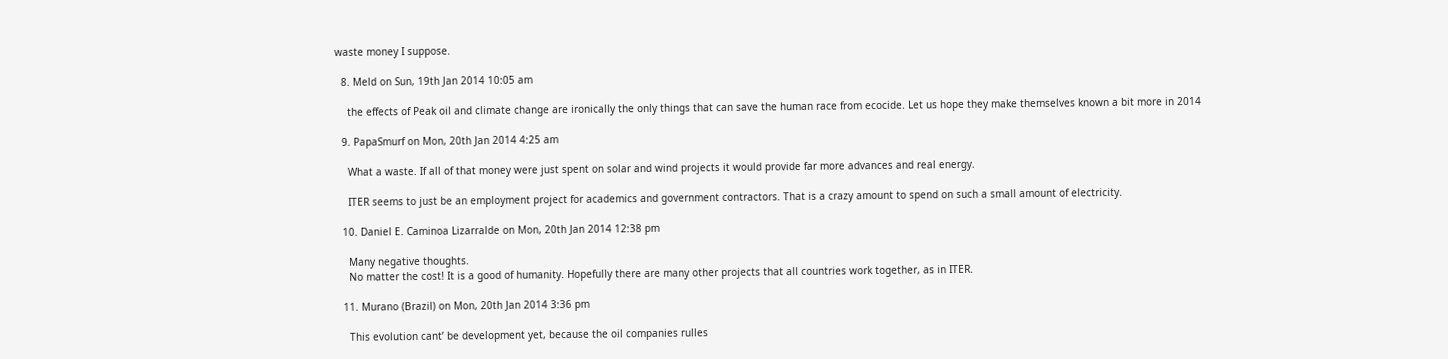waste money I suppose.

  8. Meld on Sun, 19th Jan 2014 10:05 am

    the effects of Peak oil and climate change are ironically the only things that can save the human race from ecocide. Let us hope they make themselves known a bit more in 2014

  9. PapaSmurf on Mon, 20th Jan 2014 4:25 am

    What a waste. If all of that money were just spent on solar and wind projects it would provide far more advances and real energy.

    ITER seems to just be an employment project for academics and government contractors. That is a crazy amount to spend on such a small amount of electricity.

  10. Daniel E. Caminoa Lizarralde on Mon, 20th Jan 2014 12:38 pm

    Many negative thoughts.
    No matter the cost! It is a good of humanity. Hopefully there are many other projects that all countries work together, as in ITER.

  11. Murano (Brazil) on Mon, 20th Jan 2014 3:36 pm

    This evolution cant’ be development yet, because the oil companies rulles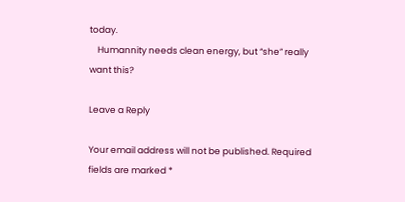today.
    Humannity needs clean energy, but “she” really want this?

Leave a Reply

Your email address will not be published. Required fields are marked *